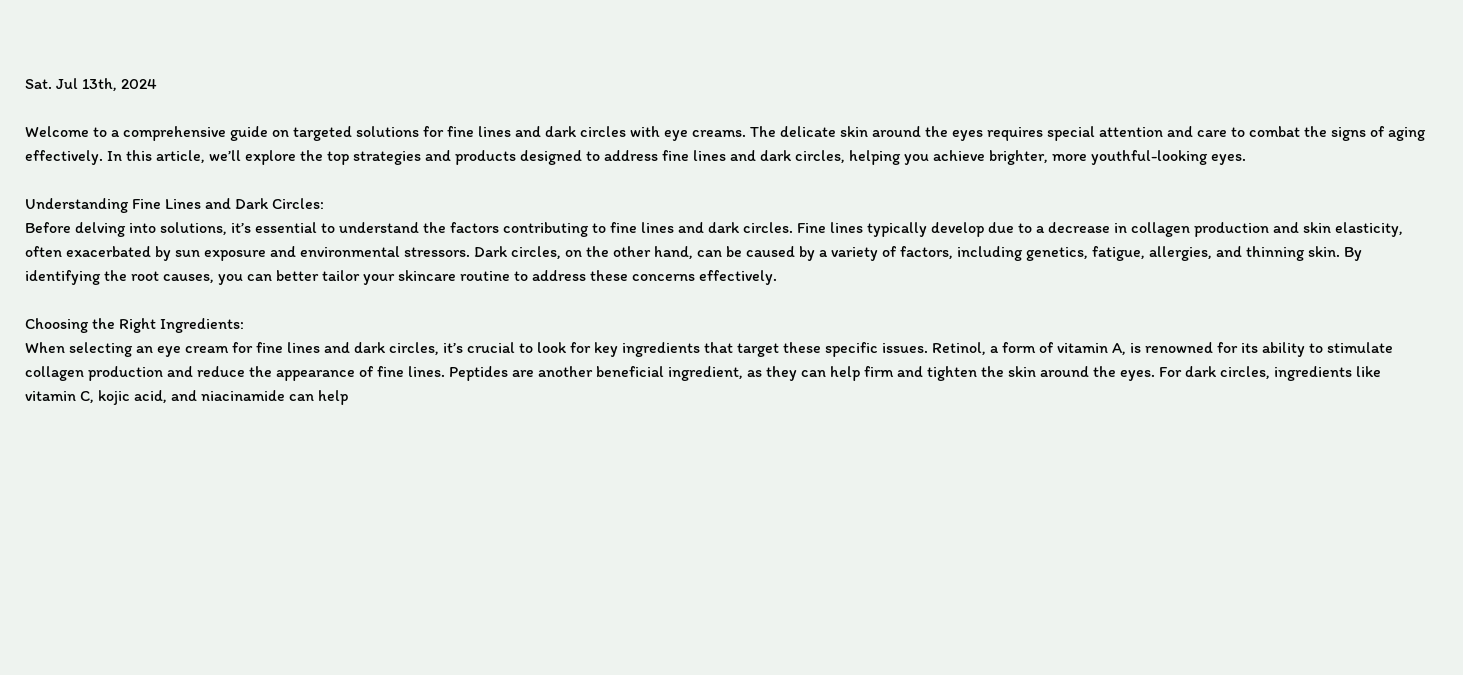Sat. Jul 13th, 2024

Welcome to a comprehensive guide on targeted solutions for fine lines and dark circles with eye creams. The delicate skin around the eyes requires special attention and care to combat the signs of aging effectively. In this article, we’ll explore the top strategies and products designed to address fine lines and dark circles, helping you achieve brighter, more youthful-looking eyes.

Understanding Fine Lines and Dark Circles:
Before delving into solutions, it’s essential to understand the factors contributing to fine lines and dark circles. Fine lines typically develop due to a decrease in collagen production and skin elasticity, often exacerbated by sun exposure and environmental stressors. Dark circles, on the other hand, can be caused by a variety of factors, including genetics, fatigue, allergies, and thinning skin. By identifying the root causes, you can better tailor your skincare routine to address these concerns effectively.

Choosing the Right Ingredients:
When selecting an eye cream for fine lines and dark circles, it’s crucial to look for key ingredients that target these specific issues. Retinol, a form of vitamin A, is renowned for its ability to stimulate collagen production and reduce the appearance of fine lines. Peptides are another beneficial ingredient, as they can help firm and tighten the skin around the eyes. For dark circles, ingredients like vitamin C, kojic acid, and niacinamide can help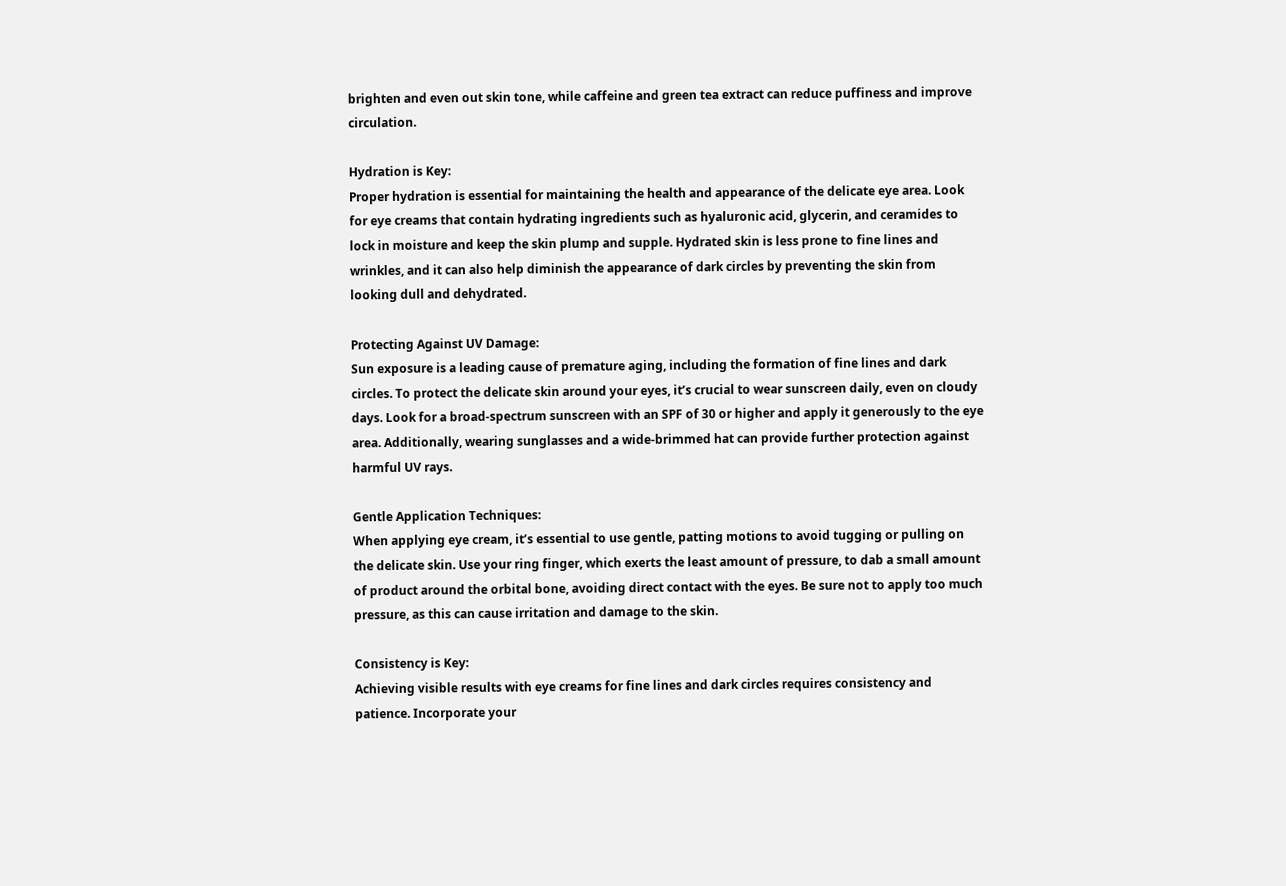brighten and even out skin tone, while caffeine and green tea extract can reduce puffiness and improve circulation.

Hydration is Key:
Proper hydration is essential for maintaining the health and appearance of the delicate eye area. Look for eye creams that contain hydrating ingredients such as hyaluronic acid, glycerin, and ceramides to lock in moisture and keep the skin plump and supple. Hydrated skin is less prone to fine lines and wrinkles, and it can also help diminish the appearance of dark circles by preventing the skin from looking dull and dehydrated.

Protecting Against UV Damage:
Sun exposure is a leading cause of premature aging, including the formation of fine lines and dark circles. To protect the delicate skin around your eyes, it’s crucial to wear sunscreen daily, even on cloudy days. Look for a broad-spectrum sunscreen with an SPF of 30 or higher and apply it generously to the eye area. Additionally, wearing sunglasses and a wide-brimmed hat can provide further protection against harmful UV rays.

Gentle Application Techniques:
When applying eye cream, it’s essential to use gentle, patting motions to avoid tugging or pulling on the delicate skin. Use your ring finger, which exerts the least amount of pressure, to dab a small amount of product around the orbital bone, avoiding direct contact with the eyes. Be sure not to apply too much pressure, as this can cause irritation and damage to the skin.

Consistency is Key:
Achieving visible results with eye creams for fine lines and dark circles requires consistency and patience. Incorporate your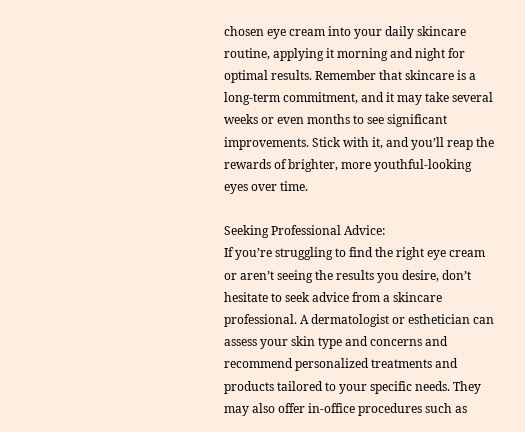chosen eye cream into your daily skincare routine, applying it morning and night for optimal results. Remember that skincare is a long-term commitment, and it may take several weeks or even months to see significant improvements. Stick with it, and you’ll reap the rewards of brighter, more youthful-looking eyes over time.

Seeking Professional Advice:
If you’re struggling to find the right eye cream or aren’t seeing the results you desire, don’t hesitate to seek advice from a skincare professional. A dermatologist or esthetician can assess your skin type and concerns and recommend personalized treatments and products tailored to your specific needs. They may also offer in-office procedures such as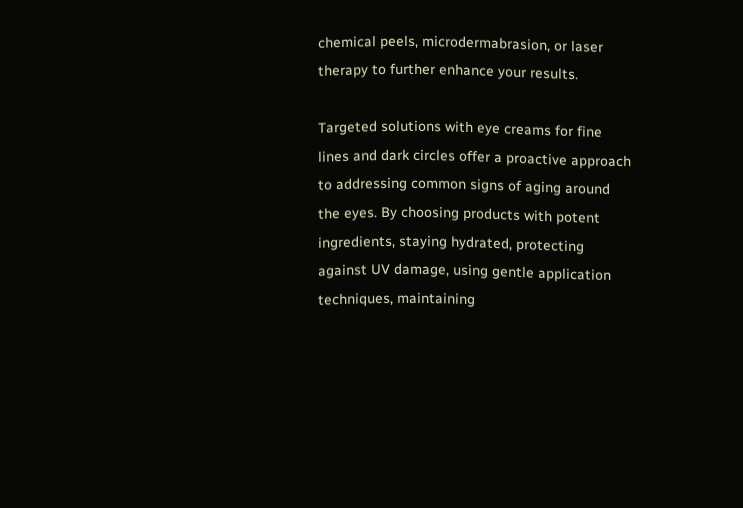chemical peels, microdermabrasion, or laser therapy to further enhance your results.

Targeted solutions with eye creams for fine lines and dark circles offer a proactive approach to addressing common signs of aging around the eyes. By choosing products with potent ingredients, staying hydrated, protecting against UV damage, using gentle application techniques, maintaining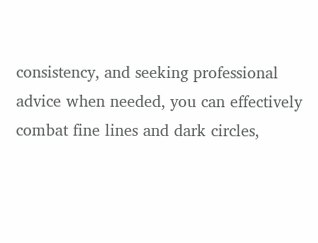consistency, and seeking professional advice when needed, you can effectively combat fine lines and dark circles,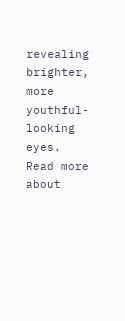revealing brighter, more youthful-looking eyes. Read more about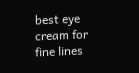best eye cream for fine lines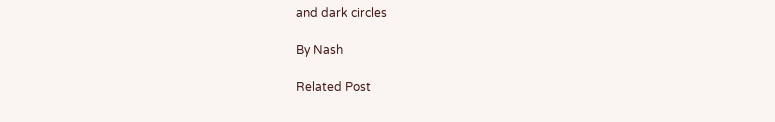and dark circles

By Nash

Related Post